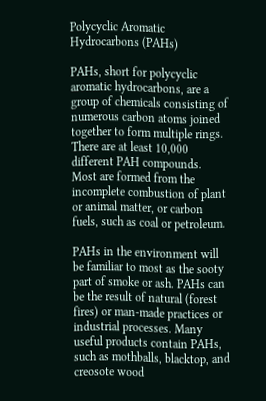Polycyclic Aromatic Hydrocarbons (PAHs)

PAHs, short for polycyclic aromatic hydrocarbons, are a group of chemicals consisting of numerous carbon atoms joined together to form multiple rings. There are at least 10,000 different PAH compounds. Most are formed from the incomplete combustion of plant or animal matter, or carbon fuels, such as coal or petroleum.

PAHs in the environment will be familiar to most as the sooty part of smoke or ash. PAHs can be the result of natural (forest fires) or man-made practices or industrial processes. Many useful products contain PAHs, such as mothballs, blacktop, and creosote wood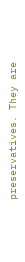preservatives. They are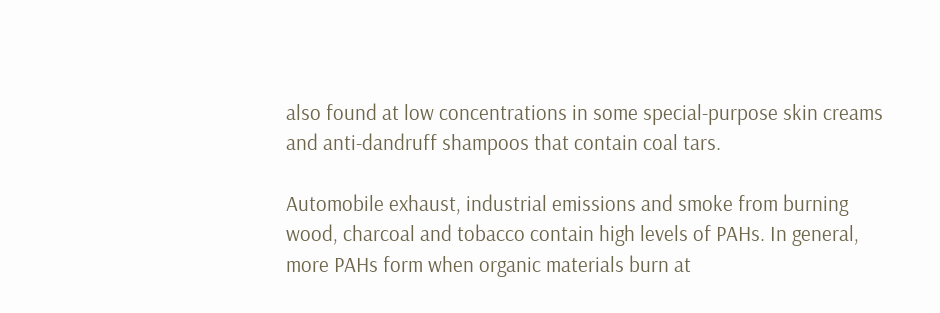also found at low concentrations in some special-purpose skin creams and anti-dandruff shampoos that contain coal tars.

Automobile exhaust, industrial emissions and smoke from burning wood, charcoal and tobacco contain high levels of PAHs. In general, more PAHs form when organic materials burn at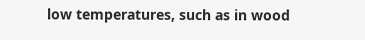low temperatures, such as in wood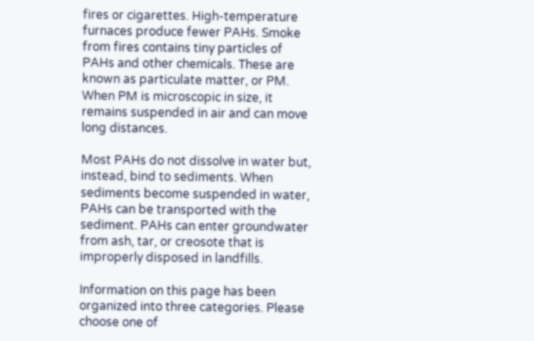fires or cigarettes. High-temperature furnaces produce fewer PAHs. Smoke from fires contains tiny particles of PAHs and other chemicals. These are known as particulate matter, or PM. When PM is microscopic in size, it remains suspended in air and can move long distances.

Most PAHs do not dissolve in water but, instead, bind to sediments. When sediments become suspended in water, PAHs can be transported with the sediment. PAHs can enter groundwater from ash, tar, or creosote that is improperly disposed in landfills.

Information on this page has been organized into three categories. Please choose one of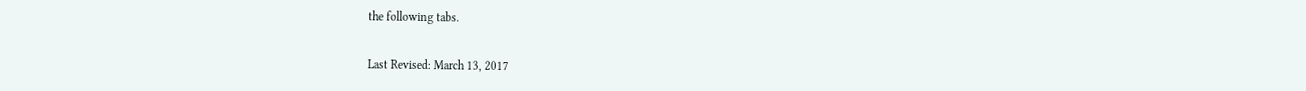the following tabs.


Last Revised: March 13, 2017